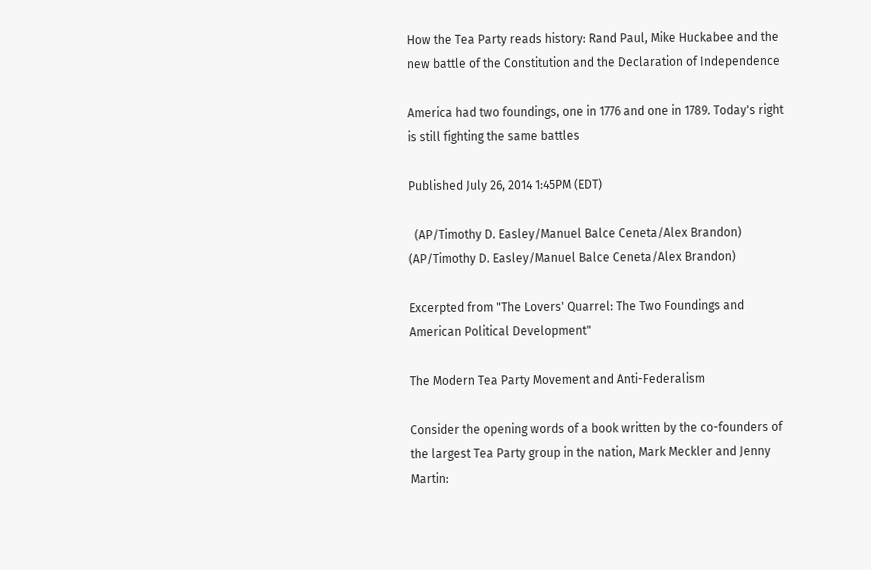How the Tea Party reads history: Rand Paul, Mike Huckabee and the new battle of the Constitution and the Declaration of Independence

America had two foundings, one in 1776 and one in 1789. Today's right is still fighting the same battles

Published July 26, 2014 1:45PM (EDT)

  (AP/Timothy D. Easley/Manuel Balce Ceneta/Alex Brandon)
(AP/Timothy D. Easley/Manuel Balce Ceneta/Alex Brandon)

Excerpted from "The Lovers' Quarrel: The Two Foundings and American Political Development"

The Modern Tea Party Movement and Anti-Federalism

Consider the opening words of a book written by the co-founders of the largest Tea Party group in the nation, Mark Meckler and Jenny Martin: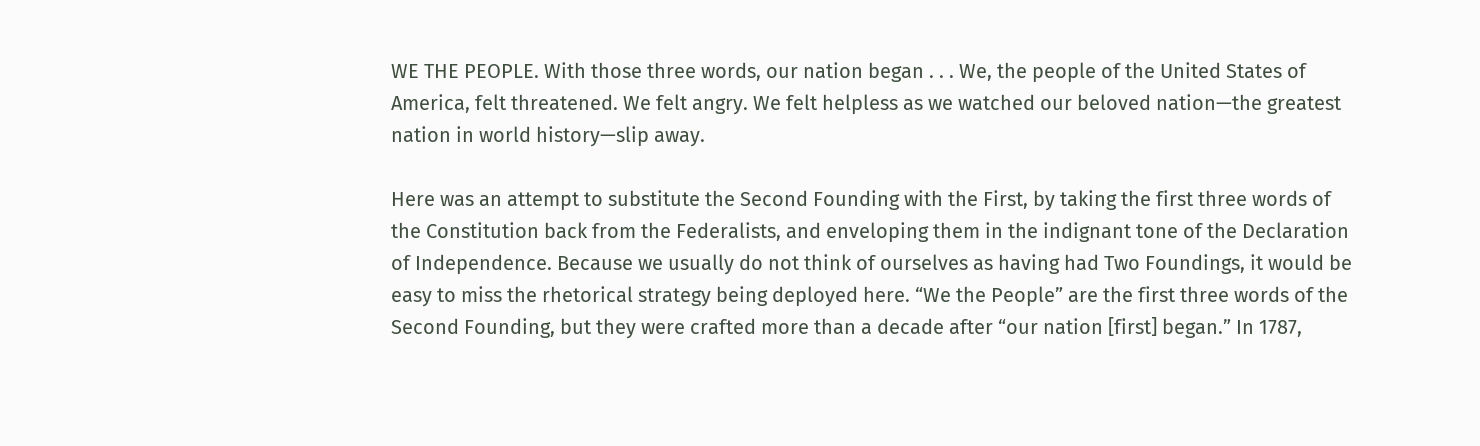WE THE PEOPLE. With those three words, our nation began . . . We, the people of the United States of America, felt threatened. We felt angry. We felt helpless as we watched our beloved nation—the greatest nation in world history—slip away.

Here was an attempt to substitute the Second Founding with the First, by taking the first three words of the Constitution back from the Federalists, and enveloping them in the indignant tone of the Declaration of Independence. Because we usually do not think of ourselves as having had Two Foundings, it would be easy to miss the rhetorical strategy being deployed here. “We the People” are the first three words of the Second Founding, but they were crafted more than a decade after “our nation [first] began.” In 1787,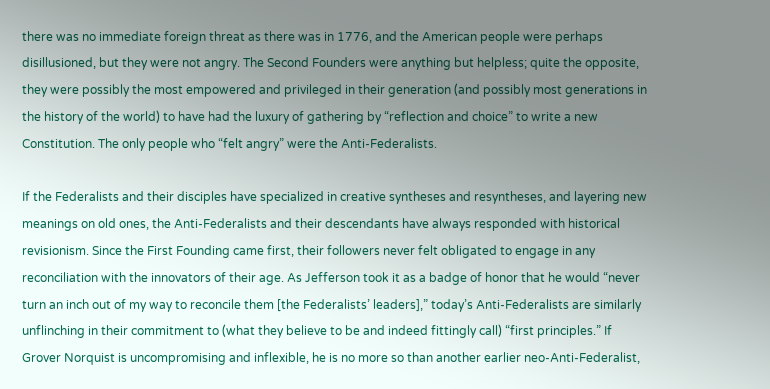there was no immediate foreign threat as there was in 1776, and the American people were perhaps disillusioned, but they were not angry. The Second Founders were anything but helpless; quite the opposite, they were possibly the most empowered and privileged in their generation (and possibly most generations in the history of the world) to have had the luxury of gathering by “reflection and choice” to write a new Constitution. The only people who “felt angry” were the Anti-Federalists.

If the Federalists and their disciples have specialized in creative syntheses and resyntheses, and layering new meanings on old ones, the Anti-Federalists and their descendants have always responded with historical revisionism. Since the First Founding came first, their followers never felt obligated to engage in any reconciliation with the innovators of their age. As Jefferson took it as a badge of honor that he would “never turn an inch out of my way to reconcile them [the Federalists’ leaders],” today’s Anti-Federalists are similarly unflinching in their commitment to (what they believe to be and indeed fittingly call) “first principles.” If Grover Norquist is uncompromising and inflexible, he is no more so than another earlier neo-Anti-Federalist,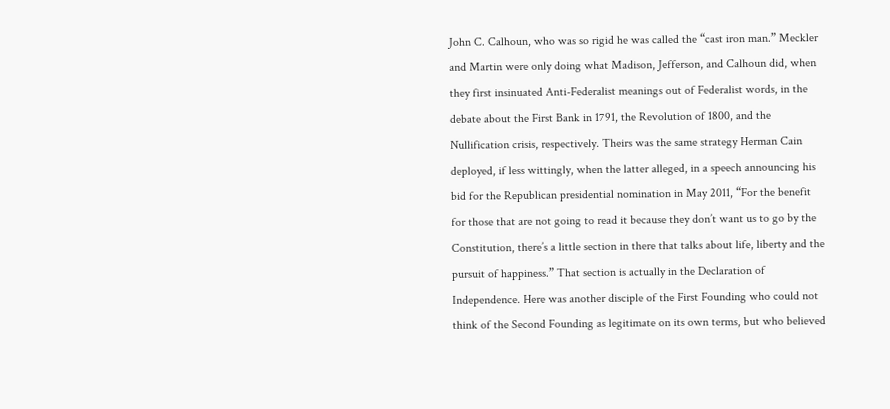John C. Calhoun, who was so rigid he was called the “cast iron man.” Meckler and Martin were only doing what Madison, Jefferson, and Calhoun did, when they first insinuated Anti-Federalist meanings out of Federalist words, in the debate about the First Bank in 1791, the Revolution of 1800, and the Nullification crisis, respectively. Theirs was the same strategy Herman Cain deployed, if less wittingly, when the latter alleged, in a speech announcing his bid for the Republican presidential nomination in May 2011, “For the benefit for those that are not going to read it because they don’t want us to go by the Constitution, there’s a little section in there that talks about life, liberty and the pursuit of happiness.” That section is actually in the Declaration of Independence. Here was another disciple of the First Founding who could not think of the Second Founding as legitimate on its own terms, but who believed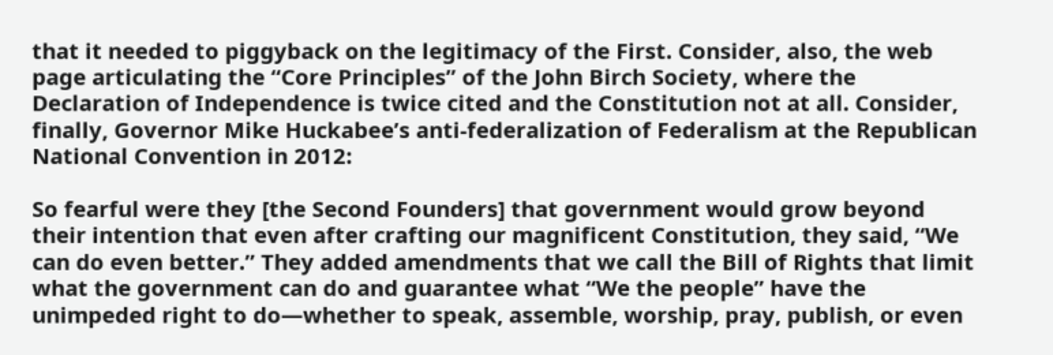that it needed to piggyback on the legitimacy of the First. Consider, also, the web page articulating the “Core Principles” of the John Birch Society, where the Declaration of Independence is twice cited and the Constitution not at all. Consider, finally, Governor Mike Huckabee’s anti-federalization of Federalism at the Republican National Convention in 2012:

So fearful were they [the Second Founders] that government would grow beyond their intention that even after crafting our magnificent Constitution, they said, “We can do even better.” They added amendments that we call the Bill of Rights that limit what the government can do and guarantee what “We the people” have the unimpeded right to do—whether to speak, assemble, worship, pray, publish, or even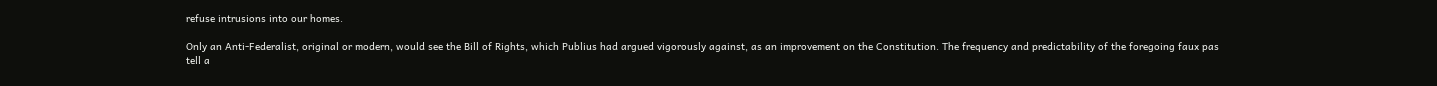refuse intrusions into our homes.

Only an Anti-Federalist, original or modern, would see the Bill of Rights, which Publius had argued vigorously against, as an improvement on the Constitution. The frequency and predictability of the foregoing faux pas tell a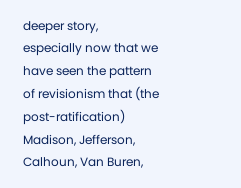deeper story, especially now that we have seen the pattern of revisionism that (the post-ratification) Madison, Jefferson, Calhoun, Van Buren,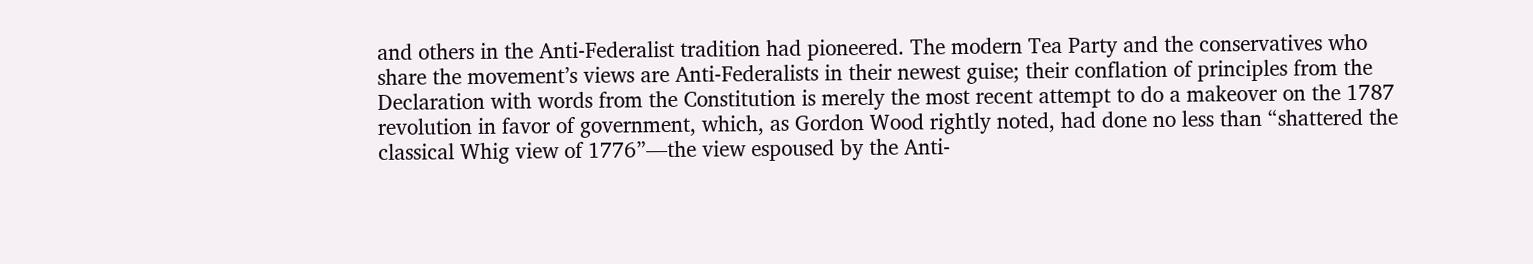and others in the Anti-Federalist tradition had pioneered. The modern Tea Party and the conservatives who share the movement’s views are Anti-Federalists in their newest guise; their conflation of principles from the Declaration with words from the Constitution is merely the most recent attempt to do a makeover on the 1787 revolution in favor of government, which, as Gordon Wood rightly noted, had done no less than “shattered the classical Whig view of 1776”—the view espoused by the Anti-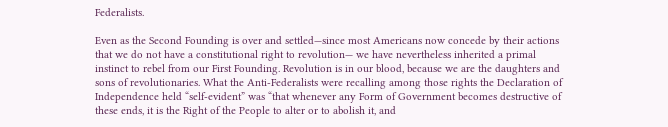Federalists.

Even as the Second Founding is over and settled—since most Americans now concede by their actions that we do not have a constitutional right to revolution— we have nevertheless inherited a primal instinct to rebel from our First Founding. Revolution is in our blood, because we are the daughters and sons of revolutionaries. What the Anti-Federalists were recalling among those rights the Declaration of Independence held “self-evident” was “that whenever any Form of Government becomes destructive of these ends, it is the Right of the People to alter or to abolish it, and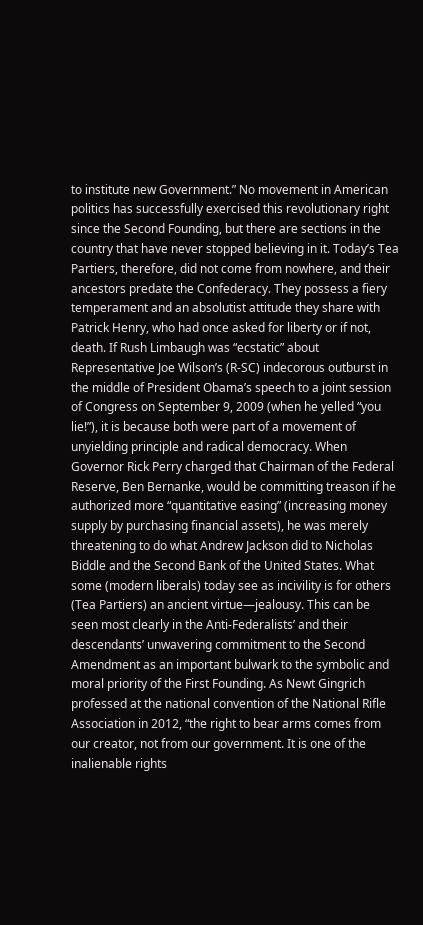to institute new Government.” No movement in American politics has successfully exercised this revolutionary right since the Second Founding, but there are sections in the country that have never stopped believing in it. Today’s Tea Partiers, therefore, did not come from nowhere, and their ancestors predate the Confederacy. They possess a fiery temperament and an absolutist attitude they share with Patrick Henry, who had once asked for liberty or if not, death. If Rush Limbaugh was “ecstatic” about Representative Joe Wilson’s (R-SC) indecorous outburst in the middle of President Obama’s speech to a joint session of Congress on September 9, 2009 (when he yelled “you lie!”), it is because both were part of a movement of unyielding principle and radical democracy. When Governor Rick Perry charged that Chairman of the Federal Reserve, Ben Bernanke, would be committing treason if he authorized more “quantitative easing” (increasing money supply by purchasing financial assets), he was merely threatening to do what Andrew Jackson did to Nicholas Biddle and the Second Bank of the United States. What some (modern liberals) today see as incivility is for others (Tea Partiers) an ancient virtue—jealousy. This can be seen most clearly in the Anti-Federalists’ and their descendants’ unwavering commitment to the Second Amendment as an important bulwark to the symbolic and moral priority of the First Founding. As Newt Gingrich professed at the national convention of the National Rifle Association in 2012, “the right to bear arms comes from our creator, not from our government. It is one of the inalienable rights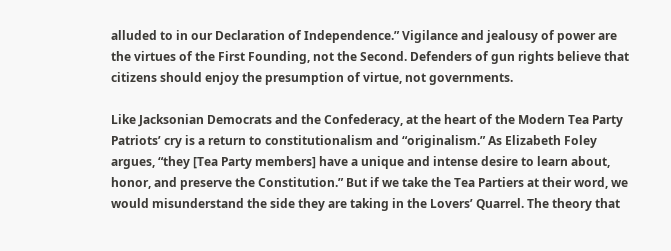alluded to in our Declaration of Independence.” Vigilance and jealousy of power are the virtues of the First Founding, not the Second. Defenders of gun rights believe that citizens should enjoy the presumption of virtue, not governments.

Like Jacksonian Democrats and the Confederacy, at the heart of the Modern Tea Party Patriots’ cry is a return to constitutionalism and “originalism.” As Elizabeth Foley argues, “they [Tea Party members] have a unique and intense desire to learn about, honor, and preserve the Constitution.” But if we take the Tea Partiers at their word, we would misunderstand the side they are taking in the Lovers’ Quarrel. The theory that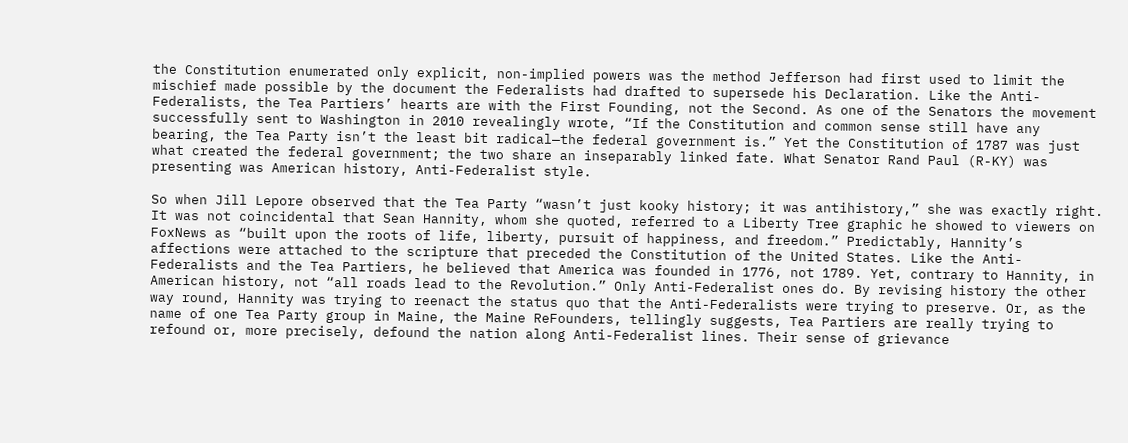the Constitution enumerated only explicit, non-implied powers was the method Jefferson had first used to limit the mischief made possible by the document the Federalists had drafted to supersede his Declaration. Like the Anti-Federalists, the Tea Partiers’ hearts are with the First Founding, not the Second. As one of the Senators the movement successfully sent to Washington in 2010 revealingly wrote, “If the Constitution and common sense still have any bearing, the Tea Party isn’t the least bit radical—the federal government is.” Yet the Constitution of 1787 was just what created the federal government; the two share an inseparably linked fate. What Senator Rand Paul (R-KY) was presenting was American history, Anti-Federalist style.

So when Jill Lepore observed that the Tea Party “wasn’t just kooky history; it was antihistory,” she was exactly right. It was not coincidental that Sean Hannity, whom she quoted, referred to a Liberty Tree graphic he showed to viewers on FoxNews as “built upon the roots of life, liberty, pursuit of happiness, and freedom.” Predictably, Hannity’s affections were attached to the scripture that preceded the Constitution of the United States. Like the Anti- Federalists and the Tea Partiers, he believed that America was founded in 1776, not 1789. Yet, contrary to Hannity, in American history, not “all roads lead to the Revolution.” Only Anti-Federalist ones do. By revising history the other way round, Hannity was trying to reenact the status quo that the Anti-Federalists were trying to preserve. Or, as the name of one Tea Party group in Maine, the Maine ReFounders, tellingly suggests, Tea Partiers are really trying to refound or, more precisely, defound the nation along Anti-Federalist lines. Their sense of grievance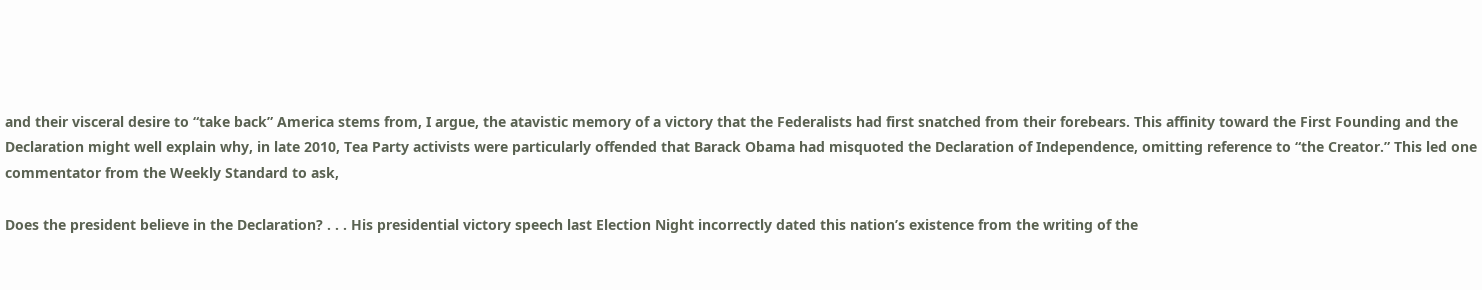and their visceral desire to “take back” America stems from, I argue, the atavistic memory of a victory that the Federalists had first snatched from their forebears. This affinity toward the First Founding and the Declaration might well explain why, in late 2010, Tea Party activists were particularly offended that Barack Obama had misquoted the Declaration of Independence, omitting reference to “the Creator.” This led one commentator from the Weekly Standard to ask,

Does the president believe in the Declaration? . . . His presidential victory speech last Election Night incorrectly dated this nation’s existence from the writing of the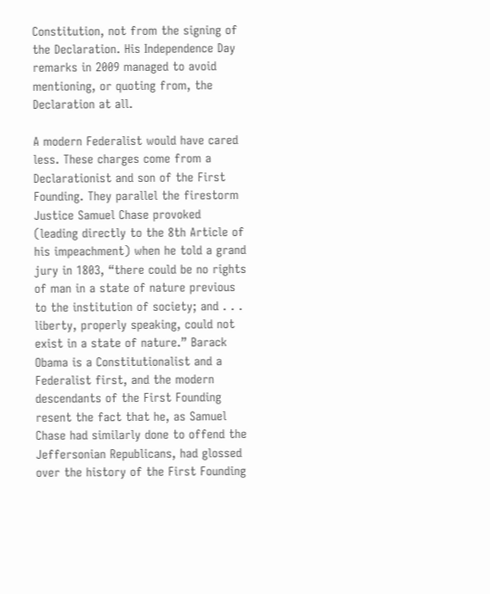Constitution, not from the signing of the Declaration. His Independence Day remarks in 2009 managed to avoid mentioning, or quoting from, the Declaration at all.

A modern Federalist would have cared less. These charges come from a Declarationist and son of the First Founding. They parallel the firestorm Justice Samuel Chase provoked (leading directly to the 8th Article of his impeachment) when he told a grand jury in 1803, “there could be no rights of man in a state of nature previous to the institution of society; and . . . liberty, properly speaking, could not exist in a state of nature.” Barack Obama is a Constitutionalist and a Federalist first, and the modern descendants of the First Founding resent the fact that he, as Samuel Chase had similarly done to offend the Jeffersonian Republicans, had glossed over the history of the First Founding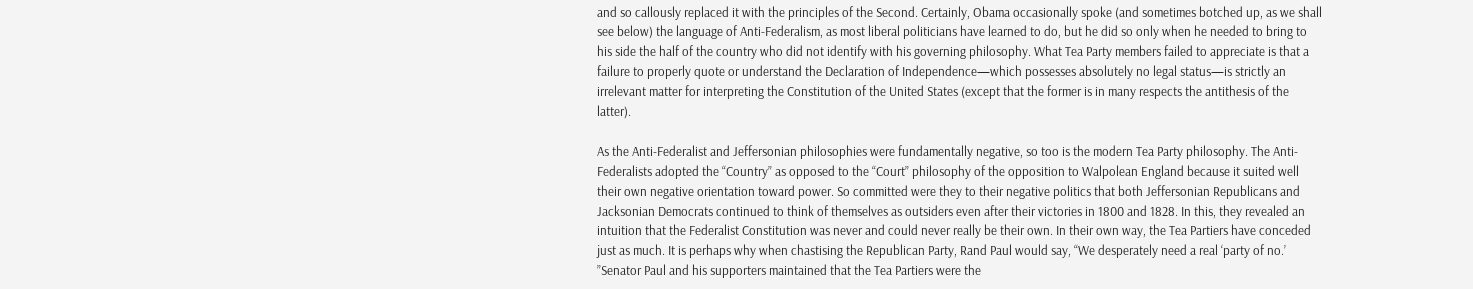and so callously replaced it with the principles of the Second. Certainly, Obama occasionally spoke (and sometimes botched up, as we shall see below) the language of Anti-Federalism, as most liberal politicians have learned to do, but he did so only when he needed to bring to his side the half of the country who did not identify with his governing philosophy. What Tea Party members failed to appreciate is that a failure to properly quote or understand the Declaration of Independence—which possesses absolutely no legal status—is strictly an irrelevant matter for interpreting the Constitution of the United States (except that the former is in many respects the antithesis of the latter).

As the Anti-Federalist and Jeffersonian philosophies were fundamentally negative, so too is the modern Tea Party philosophy. The Anti-Federalists adopted the “Country” as opposed to the “Court” philosophy of the opposition to Walpolean England because it suited well their own negative orientation toward power. So committed were they to their negative politics that both Jeffersonian Republicans and Jacksonian Democrats continued to think of themselves as outsiders even after their victories in 1800 and 1828. In this, they revealed an intuition that the Federalist Constitution was never and could never really be their own. In their own way, the Tea Partiers have conceded just as much. It is perhaps why when chastising the Republican Party, Rand Paul would say, “We desperately need a real ‘party of no.’ ”Senator Paul and his supporters maintained that the Tea Partiers were the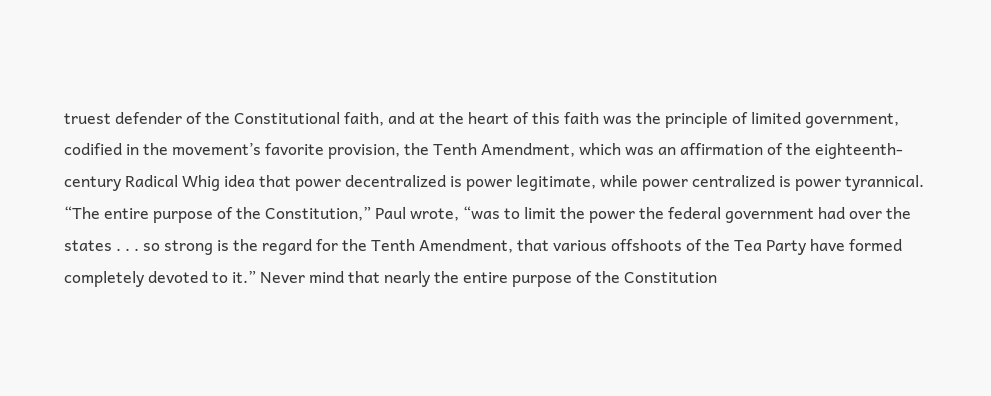truest defender of the Constitutional faith, and at the heart of this faith was the principle of limited government, codified in the movement’s favorite provision, the Tenth Amendment, which was an affirmation of the eighteenth-century Radical Whig idea that power decentralized is power legitimate, while power centralized is power tyrannical. “The entire purpose of the Constitution,” Paul wrote, “was to limit the power the federal government had over the states . . . so strong is the regard for the Tenth Amendment, that various offshoots of the Tea Party have formed completely devoted to it.” Never mind that nearly the entire purpose of the Constitution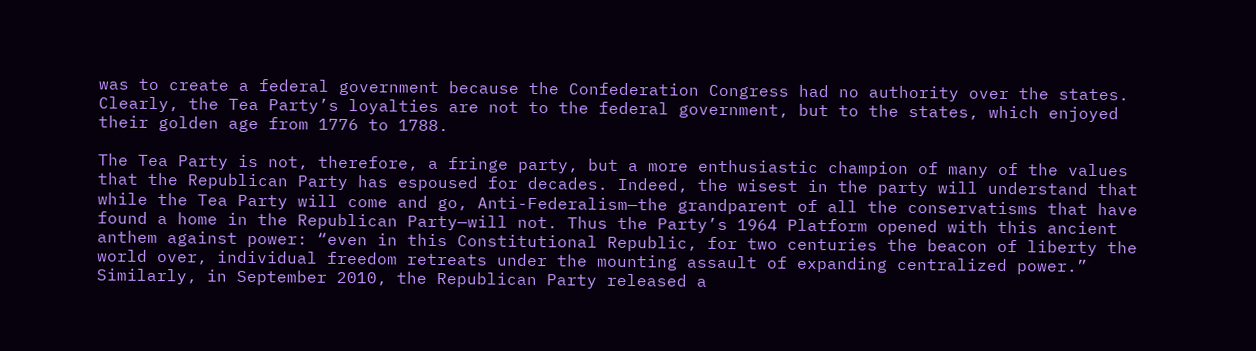was to create a federal government because the Confederation Congress had no authority over the states. Clearly, the Tea Party’s loyalties are not to the federal government, but to the states, which enjoyed their golden age from 1776 to 1788.

The Tea Party is not, therefore, a fringe party, but a more enthusiastic champion of many of the values that the Republican Party has espoused for decades. Indeed, the wisest in the party will understand that while the Tea Party will come and go, Anti-Federalism—the grandparent of all the conservatisms that have found a home in the Republican Party—will not. Thus the Party’s 1964 Platform opened with this ancient anthem against power: “even in this Constitutional Republic, for two centuries the beacon of liberty the world over, individual freedom retreats under the mounting assault of expanding centralized power.” Similarly, in September 2010, the Republican Party released a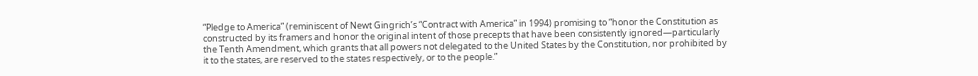“Pledge to America” (reminiscent of Newt Gingrich’s “Contract with America” in 1994) promising to “honor the Constitution as constructed by its framers and honor the original intent of those precepts that have been consistently ignored—particularly the Tenth Amendment, which grants that all powers not delegated to the United States by the Constitution, nor prohibited by it to the states, are reserved to the states respectively, or to the people.”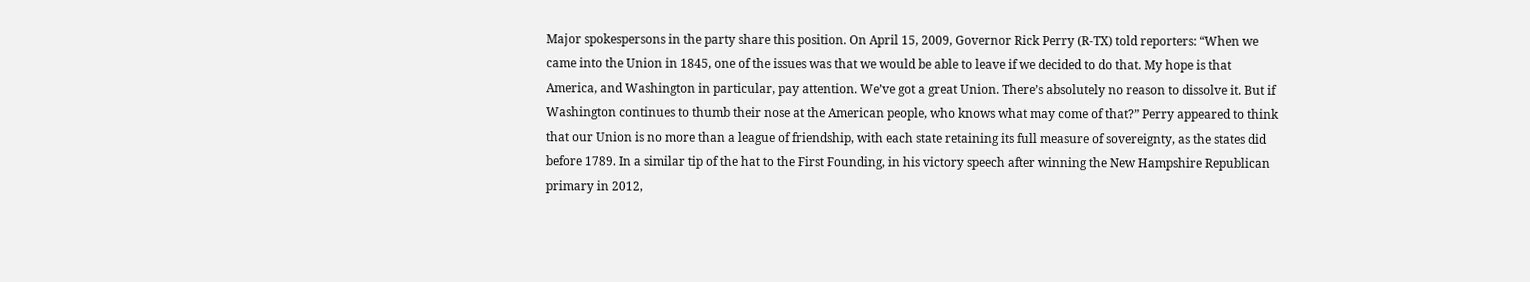Major spokespersons in the party share this position. On April 15, 2009, Governor Rick Perry (R-TX) told reporters: “When we came into the Union in 1845, one of the issues was that we would be able to leave if we decided to do that. My hope is that America, and Washington in particular, pay attention. We’ve got a great Union. There’s absolutely no reason to dissolve it. But if Washington continues to thumb their nose at the American people, who knows what may come of that?” Perry appeared to think that our Union is no more than a league of friendship, with each state retaining its full measure of sovereignty, as the states did before 1789. In a similar tip of the hat to the First Founding, in his victory speech after winning the New Hampshire Republican primary in 2012,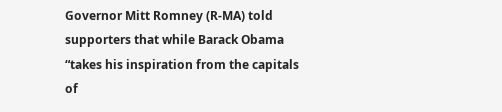Governor Mitt Romney (R-MA) told supporters that while Barack Obama “takes his inspiration from the capitals of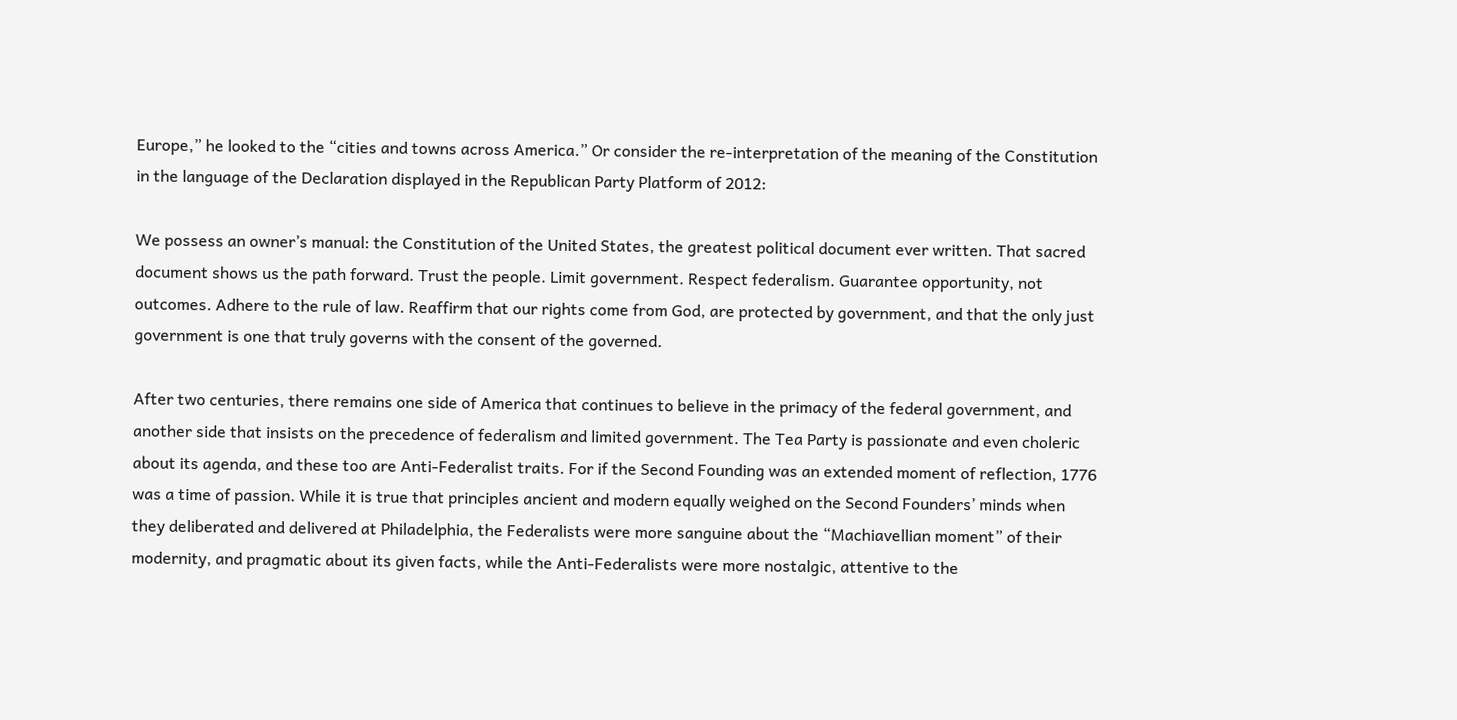Europe,” he looked to the “cities and towns across America.” Or consider the re-interpretation of the meaning of the Constitution in the language of the Declaration displayed in the Republican Party Platform of 2012:

We possess an owner’s manual: the Constitution of the United States, the greatest political document ever written. That sacred document shows us the path forward. Trust the people. Limit government. Respect federalism. Guarantee opportunity, not outcomes. Adhere to the rule of law. Reaffirm that our rights come from God, are protected by government, and that the only just government is one that truly governs with the consent of the governed.

After two centuries, there remains one side of America that continues to believe in the primacy of the federal government, and another side that insists on the precedence of federalism and limited government. The Tea Party is passionate and even choleric about its agenda, and these too are Anti-Federalist traits. For if the Second Founding was an extended moment of reflection, 1776 was a time of passion. While it is true that principles ancient and modern equally weighed on the Second Founders’ minds when they deliberated and delivered at Philadelphia, the Federalists were more sanguine about the “Machiavellian moment” of their modernity, and pragmatic about its given facts, while the Anti-Federalists were more nostalgic, attentive to the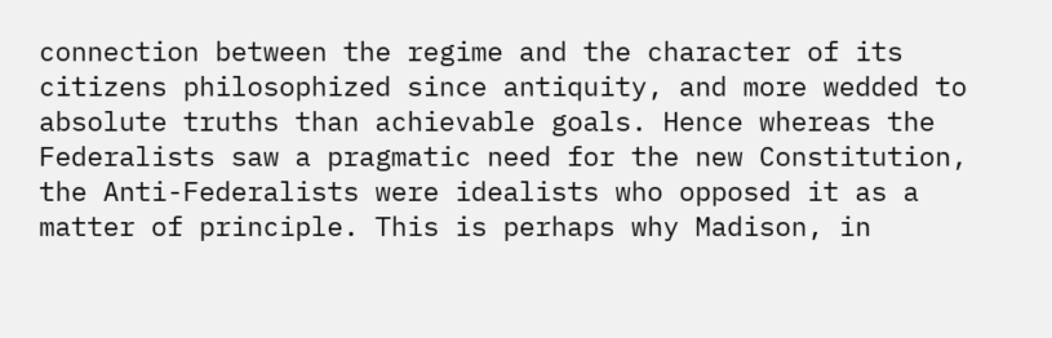connection between the regime and the character of its citizens philosophized since antiquity, and more wedded to absolute truths than achievable goals. Hence whereas the Federalists saw a pragmatic need for the new Constitution, the Anti-Federalists were idealists who opposed it as a matter of principle. This is perhaps why Madison, in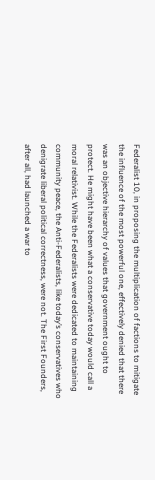Federalist 10, in proposing the multiplication of factions to mitigate the influence of the most powerful one, effectively denied that there was an objective hierarchy of values that government ought to protect. He might have been what a conservative today would call a moral relativist. While the Federalists were dedicated to maintaining community peace, the Anti-Federalists, like today’s conservatives who denigrate liberal political correctness, were not. The First Founders, after all, had launched a war to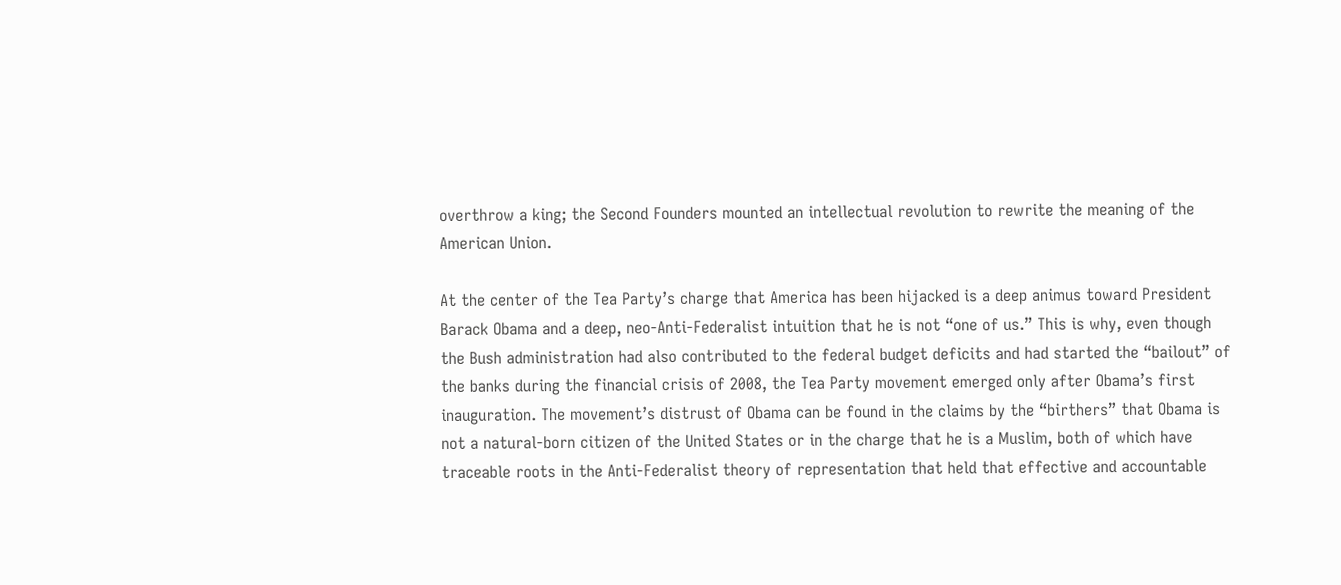overthrow a king; the Second Founders mounted an intellectual revolution to rewrite the meaning of the American Union.

At the center of the Tea Party’s charge that America has been hijacked is a deep animus toward President Barack Obama and a deep, neo-Anti-Federalist intuition that he is not “one of us.” This is why, even though the Bush administration had also contributed to the federal budget deficits and had started the “bailout” of the banks during the financial crisis of 2008, the Tea Party movement emerged only after Obama’s first inauguration. The movement’s distrust of Obama can be found in the claims by the “birthers” that Obama is not a natural-born citizen of the United States or in the charge that he is a Muslim, both of which have traceable roots in the Anti-Federalist theory of representation that held that effective and accountable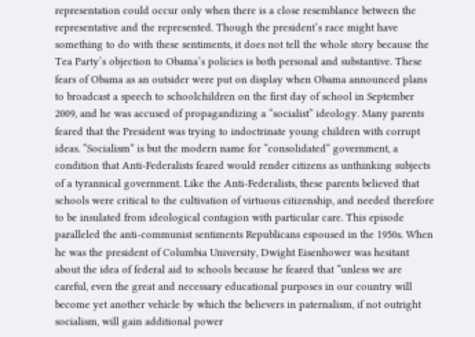representation could occur only when there is a close resemblance between the representative and the represented. Though the president’s race might have something to do with these sentiments, it does not tell the whole story because the Tea Party’s objection to Obama’s policies is both personal and substantive. These fears of Obama as an outsider were put on display when Obama announced plans to broadcast a speech to schoolchildren on the first day of school in September 2009, and he was accused of propagandizing a “socialist” ideology. Many parents feared that the President was trying to indoctrinate young children with corrupt ideas. “Socialism” is but the modern name for “consolidated” government, a condition that Anti-Federalists feared would render citizens as unthinking subjects of a tyrannical government. Like the Anti-Federalists, these parents believed that schools were critical to the cultivation of virtuous citizenship, and needed therefore to be insulated from ideological contagion with particular care. This episode paralleled the anti-communist sentiments Republicans espoused in the 1950s. When he was the president of Columbia University, Dwight Eisenhower was hesitant about the idea of federal aid to schools because he feared that “unless we are careful, even the great and necessary educational purposes in our country will become yet another vehicle by which the believers in paternalism, if not outright socialism, will gain additional power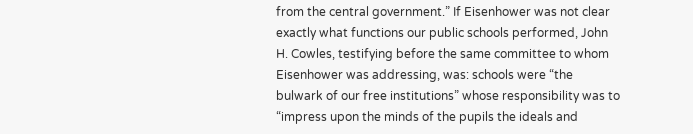from the central government.” If Eisenhower was not clear exactly what functions our public schools performed, John H. Cowles, testifying before the same committee to whom Eisenhower was addressing, was: schools were “the bulwark of our free institutions” whose responsibility was to “impress upon the minds of the pupils the ideals and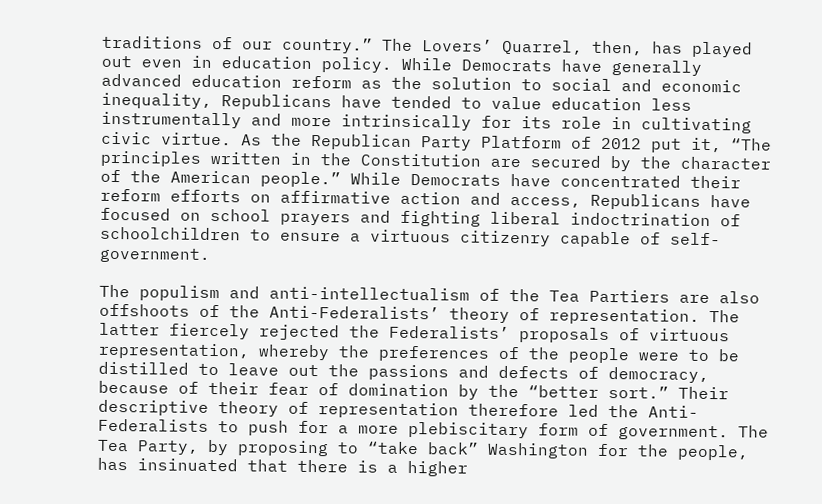traditions of our country.” The Lovers’ Quarrel, then, has played out even in education policy. While Democrats have generally advanced education reform as the solution to social and economic inequality, Republicans have tended to value education less instrumentally and more intrinsically for its role in cultivating civic virtue. As the Republican Party Platform of 2012 put it, “The principles written in the Constitution are secured by the character of the American people.” While Democrats have concentrated their reform efforts on affirmative action and access, Republicans have focused on school prayers and fighting liberal indoctrination of schoolchildren to ensure a virtuous citizenry capable of self-government.

The populism and anti-intellectualism of the Tea Partiers are also offshoots of the Anti-Federalists’ theory of representation. The latter fiercely rejected the Federalists’ proposals of virtuous representation, whereby the preferences of the people were to be distilled to leave out the passions and defects of democracy, because of their fear of domination by the “better sort.” Their descriptive theory of representation therefore led the Anti-Federalists to push for a more plebiscitary form of government. The Tea Party, by proposing to “take back” Washington for the people, has insinuated that there is a higher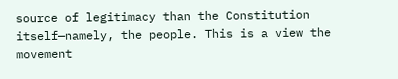source of legitimacy than the Constitution itself—namely, the people. This is a view the movement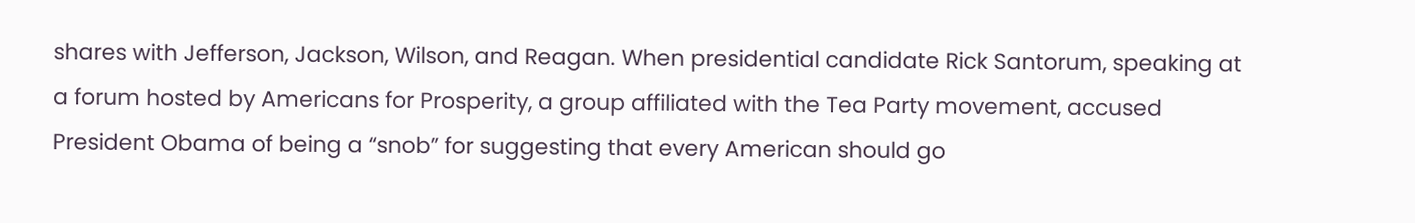shares with Jefferson, Jackson, Wilson, and Reagan. When presidential candidate Rick Santorum, speaking at a forum hosted by Americans for Prosperity, a group affiliated with the Tea Party movement, accused President Obama of being a “snob” for suggesting that every American should go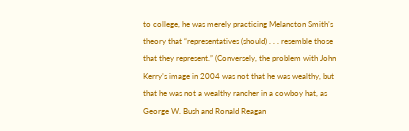to college, he was merely practicing Melancton Smith’s theory that “representatives (should) . . . resemble those that they represent.” (Conversely, the problem with John Kerry’s image in 2004 was not that he was wealthy, but that he was not a wealthy rancher in a cowboy hat, as George W. Bush and Ronald Reagan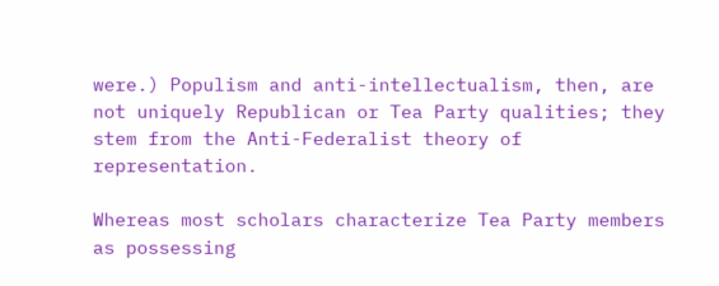were.) Populism and anti-intellectualism, then, are not uniquely Republican or Tea Party qualities; they stem from the Anti-Federalist theory of representation.

Whereas most scholars characterize Tea Party members as possessing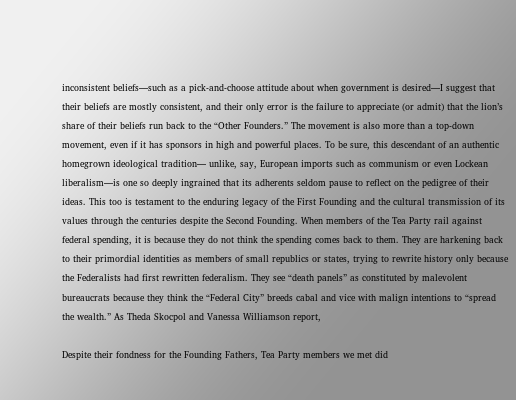inconsistent beliefs—such as a pick-and-choose attitude about when government is desired—I suggest that their beliefs are mostly consistent, and their only error is the failure to appreciate (or admit) that the lion’s share of their beliefs run back to the “Other Founders.” The movement is also more than a top-down movement, even if it has sponsors in high and powerful places. To be sure, this descendant of an authentic homegrown ideological tradition— unlike, say, European imports such as communism or even Lockean liberalism—is one so deeply ingrained that its adherents seldom pause to reflect on the pedigree of their ideas. This too is testament to the enduring legacy of the First Founding and the cultural transmission of its values through the centuries despite the Second Founding. When members of the Tea Party rail against federal spending, it is because they do not think the spending comes back to them. They are harkening back to their primordial identities as members of small republics or states, trying to rewrite history only because the Federalists had first rewritten federalism. They see “death panels” as constituted by malevolent bureaucrats because they think the “Federal City” breeds cabal and vice with malign intentions to “spread the wealth.” As Theda Skocpol and Vanessa Williamson report,

Despite their fondness for the Founding Fathers, Tea Party members we met did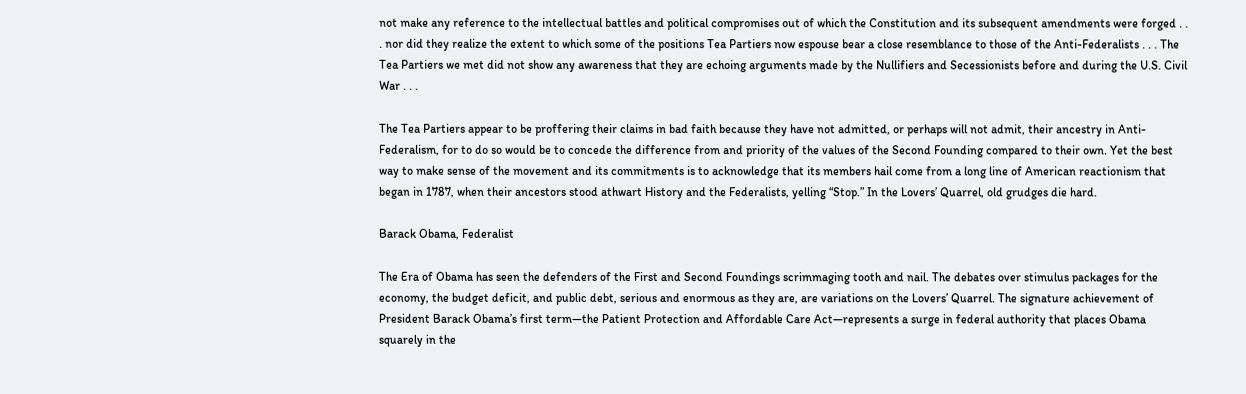not make any reference to the intellectual battles and political compromises out of which the Constitution and its subsequent amendments were forged . . . nor did they realize the extent to which some of the positions Tea Partiers now espouse bear a close resemblance to those of the Anti-Federalists . . . The Tea Partiers we met did not show any awareness that they are echoing arguments made by the Nullifiers and Secessionists before and during the U.S. Civil War . . .

The Tea Partiers appear to be proffering their claims in bad faith because they have not admitted, or perhaps will not admit, their ancestry in Anti-Federalism, for to do so would be to concede the difference from and priority of the values of the Second Founding compared to their own. Yet the best way to make sense of the movement and its commitments is to acknowledge that its members hail come from a long line of American reactionism that began in 1787, when their ancestors stood athwart History and the Federalists, yelling “Stop.” In the Lovers’ Quarrel, old grudges die hard.

Barack Obama, Federalist

The Era of Obama has seen the defenders of the First and Second Foundings scrimmaging tooth and nail. The debates over stimulus packages for the economy, the budget deficit, and public debt, serious and enormous as they are, are variations on the Lovers’ Quarrel. The signature achievement of President Barack Obama’s first term—the Patient Protection and Affordable Care Act—represents a surge in federal authority that places Obama squarely in the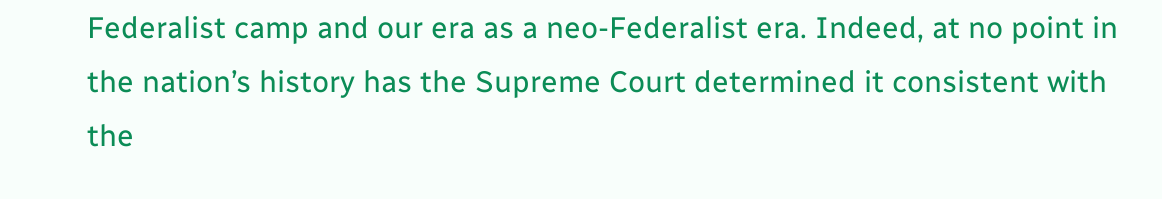Federalist camp and our era as a neo-Federalist era. Indeed, at no point in the nation’s history has the Supreme Court determined it consistent with the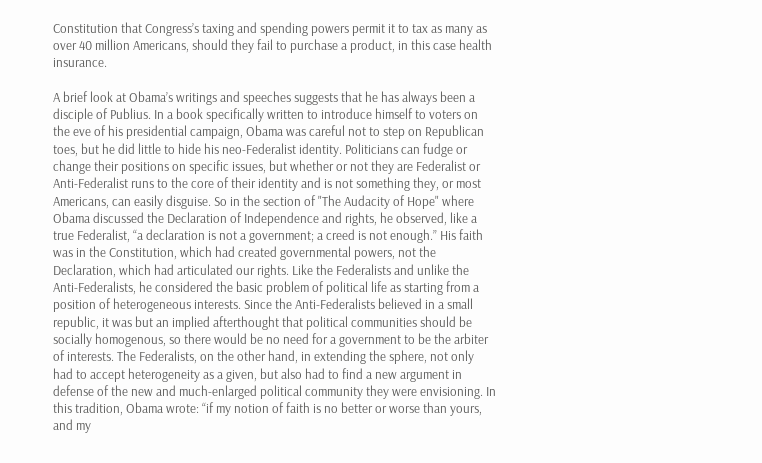Constitution that Congress’s taxing and spending powers permit it to tax as many as over 40 million Americans, should they fail to purchase a product, in this case health insurance.

A brief look at Obama’s writings and speeches suggests that he has always been a disciple of Publius. In a book specifically written to introduce himself to voters on the eve of his presidential campaign, Obama was careful not to step on Republican toes, but he did little to hide his neo-Federalist identity. Politicians can fudge or change their positions on specific issues, but whether or not they are Federalist or Anti-Federalist runs to the core of their identity and is not something they, or most Americans, can easily disguise. So in the section of "The Audacity of Hope" where Obama discussed the Declaration of Independence and rights, he observed, like a true Federalist, “a declaration is not a government; a creed is not enough.” His faith was in the Constitution, which had created governmental powers, not the Declaration, which had articulated our rights. Like the Federalists and unlike the Anti-Federalists, he considered the basic problem of political life as starting from a position of heterogeneous interests. Since the Anti-Federalists believed in a small republic, it was but an implied afterthought that political communities should be socially homogenous, so there would be no need for a government to be the arbiter of interests. The Federalists, on the other hand, in extending the sphere, not only had to accept heterogeneity as a given, but also had to find a new argument in defense of the new and much-enlarged political community they were envisioning. In this tradition, Obama wrote: “if my notion of faith is no better or worse than yours, and my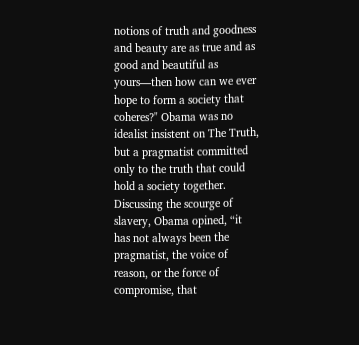notions of truth and goodness and beauty are as true and as good and beautiful as yours—then how can we ever hope to form a society that coheres?" Obama was no idealist insistent on The Truth, but a pragmatist committed only to the truth that could hold a society together. Discussing the scourge of slavery, Obama opined, “it has not always been the pragmatist, the voice of reason, or the force of compromise, that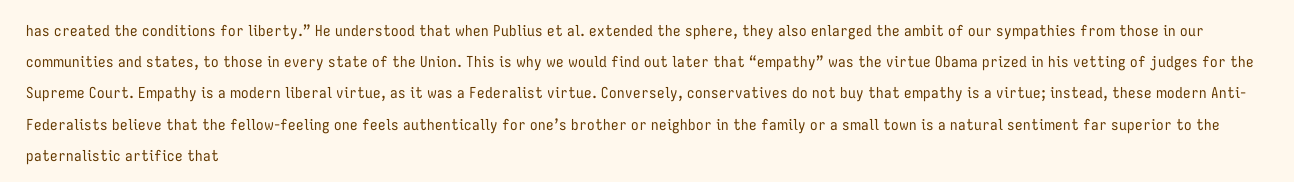has created the conditions for liberty.” He understood that when Publius et al. extended the sphere, they also enlarged the ambit of our sympathies from those in our communities and states, to those in every state of the Union. This is why we would find out later that “empathy” was the virtue Obama prized in his vetting of judges for the Supreme Court. Empathy is a modern liberal virtue, as it was a Federalist virtue. Conversely, conservatives do not buy that empathy is a virtue; instead, these modern Anti-Federalists believe that the fellow-feeling one feels authentically for one’s brother or neighbor in the family or a small town is a natural sentiment far superior to the paternalistic artifice that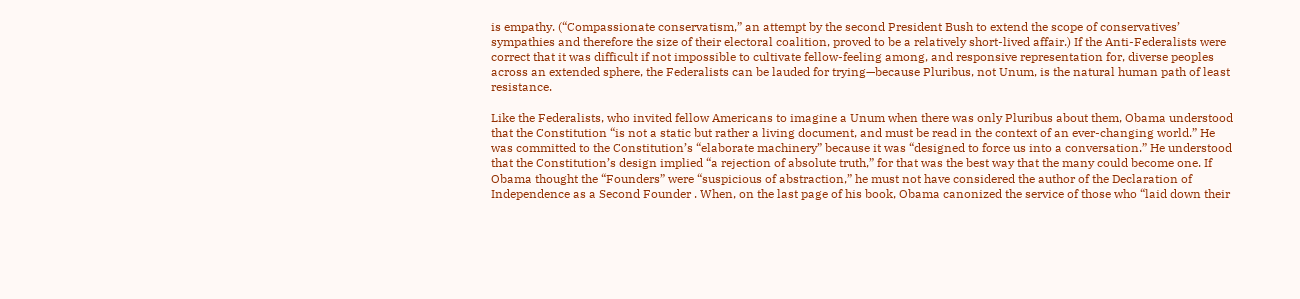is empathy. (“Compassionate conservatism,” an attempt by the second President Bush to extend the scope of conservatives’ sympathies and therefore the size of their electoral coalition, proved to be a relatively short-lived affair.) If the Anti-Federalists were correct that it was difficult if not impossible to cultivate fellow-feeling among, and responsive representation for, diverse peoples across an extended sphere, the Federalists can be lauded for trying—because Pluribus, not Unum, is the natural human path of least resistance.

Like the Federalists, who invited fellow Americans to imagine a Unum when there was only Pluribus about them, Obama understood that the Constitution “is not a static but rather a living document, and must be read in the context of an ever-changing world.” He was committed to the Constitution’s “elaborate machinery” because it was “designed to force us into a conversation.” He understood that the Constitution’s design implied “a rejection of absolute truth,” for that was the best way that the many could become one. If Obama thought the “Founders” were “suspicious of abstraction,” he must not have considered the author of the Declaration of Independence as a Second Founder . When, on the last page of his book, Obama canonized the service of those who “laid down their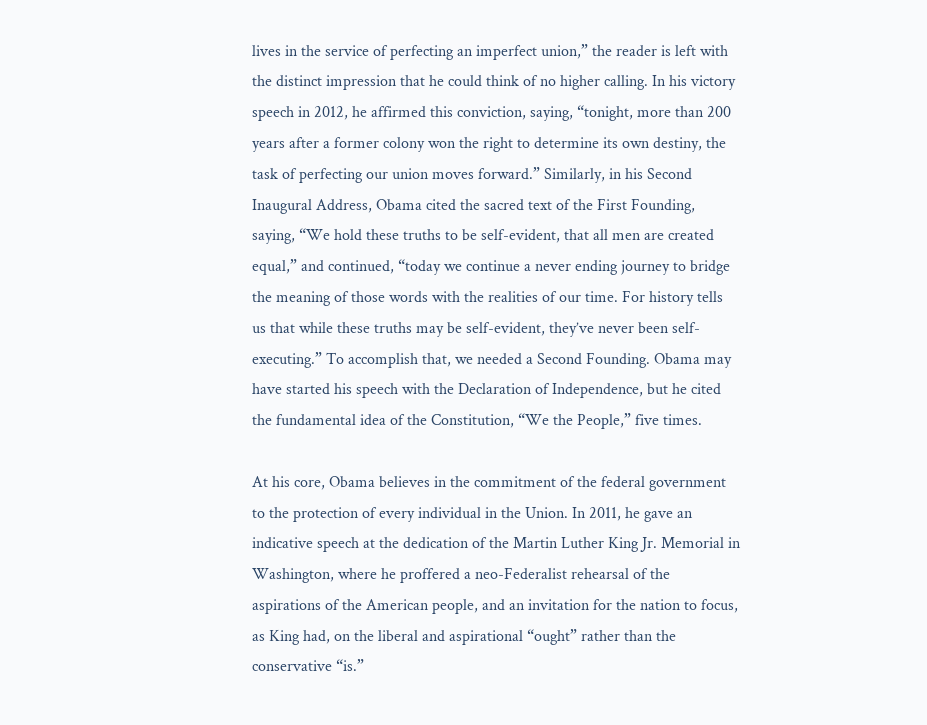lives in the service of perfecting an imperfect union,” the reader is left with the distinct impression that he could think of no higher calling. In his victory speech in 2012, he affirmed this conviction, saying, “tonight, more than 200 years after a former colony won the right to determine its own destiny, the task of perfecting our union moves forward.” Similarly, in his Second Inaugural Address, Obama cited the sacred text of the First Founding, saying, “We hold these truths to be self-evident, that all men are created equal,” and continued, “today we continue a never ending journey to bridge the meaning of those words with the realities of our time. For history tells us that while these truths may be self-evident, they’ve never been self-executing.” To accomplish that, we needed a Second Founding. Obama may have started his speech with the Declaration of Independence, but he cited the fundamental idea of the Constitution, “We the People,” five times.

At his core, Obama believes in the commitment of the federal government to the protection of every individual in the Union. In 2011, he gave an indicative speech at the dedication of the Martin Luther King Jr. Memorial in Washington, where he proffered a neo-Federalist rehearsal of the aspirations of the American people, and an invitation for the nation to focus, as King had, on the liberal and aspirational “ought” rather than the conservative “is.”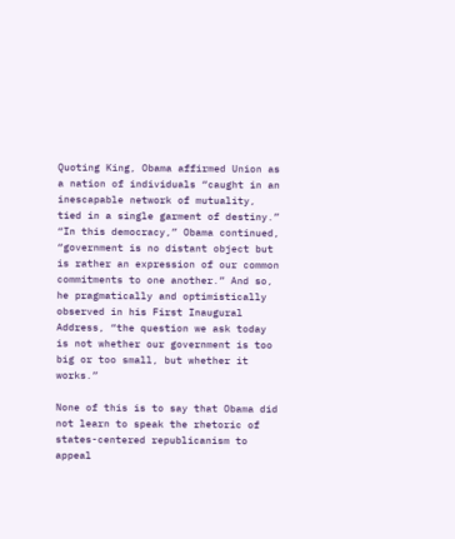Quoting King, Obama affirmed Union as a nation of individuals “caught in an inescapable network of mutuality, tied in a single garment of destiny.” “In this democracy,” Obama continued, “government is no distant object but is rather an expression of our common commitments to one another.” And so, he pragmatically and optimistically observed in his First Inaugural Address, “the question we ask today is not whether our government is too big or too small, but whether it works.”

None of this is to say that Obama did not learn to speak the rhetoric of states-centered republicanism to appeal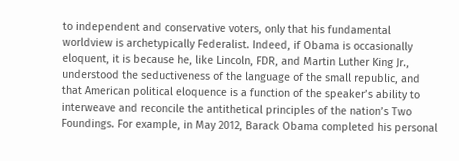to independent and conservative voters, only that his fundamental worldview is archetypically Federalist. Indeed, if Obama is occasionally eloquent, it is because he, like Lincoln, FDR, and Martin Luther King Jr., understood the seductiveness of the language of the small republic, and that American political eloquence is a function of the speaker’s ability to interweave and reconcile the antithetical principles of the nation’s Two Foundings. For example, in May 2012, Barack Obama completed his personal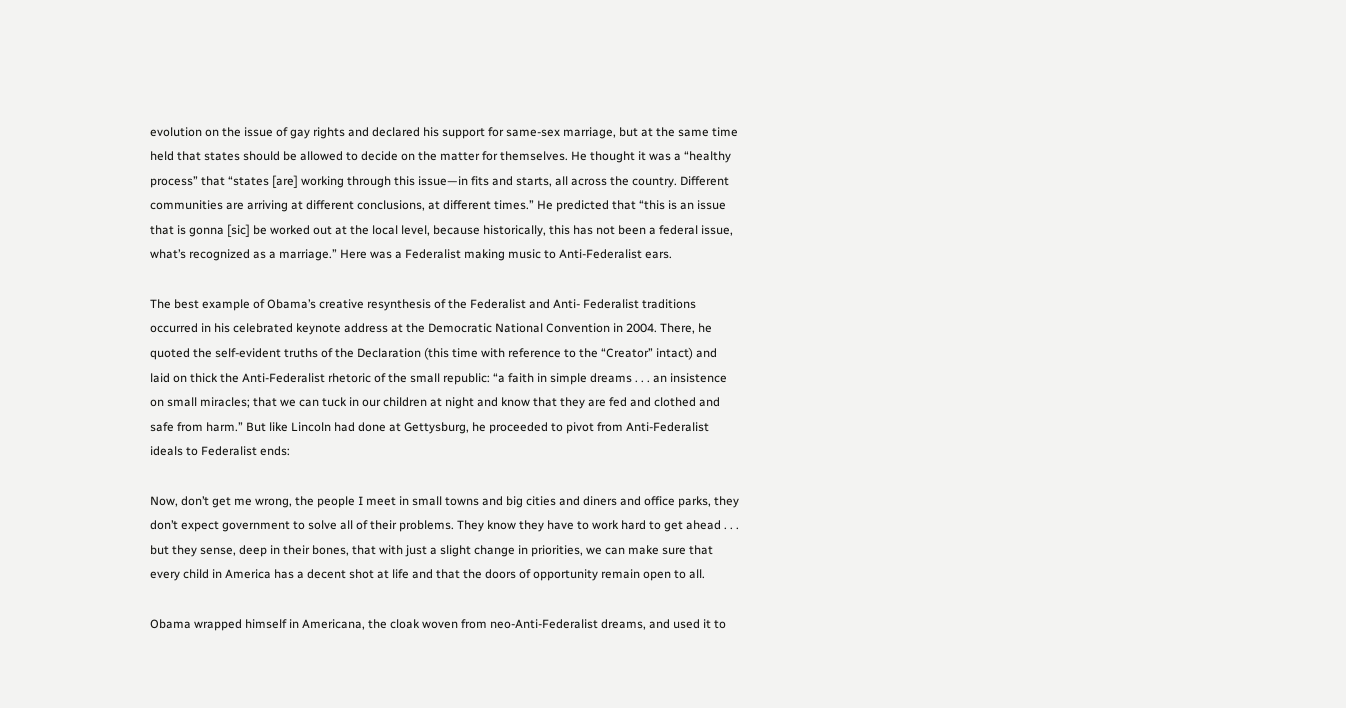evolution on the issue of gay rights and declared his support for same-sex marriage, but at the same time held that states should be allowed to decide on the matter for themselves. He thought it was a “healthy process” that “states [are] working through this issue—in fits and starts, all across the country. Different communities are arriving at different conclusions, at different times.” He predicted that “this is an issue that is gonna [sic] be worked out at the local level, because historically, this has not been a federal issue, what’s recognized as a marriage.” Here was a Federalist making music to Anti-Federalist ears.

The best example of Obama’s creative resynthesis of the Federalist and Anti- Federalist traditions occurred in his celebrated keynote address at the Democratic National Convention in 2004. There, he quoted the self-evident truths of the Declaration (this time with reference to the “Creator” intact) and laid on thick the Anti-Federalist rhetoric of the small republic: “a faith in simple dreams . . . an insistence on small miracles; that we can tuck in our children at night and know that they are fed and clothed and safe from harm.” But like Lincoln had done at Gettysburg, he proceeded to pivot from Anti-Federalist ideals to Federalist ends:

Now, don’t get me wrong, the people I meet in small towns and big cities and diners and office parks, they don’t expect government to solve all of their problems. They know they have to work hard to get ahead . . . but they sense, deep in their bones, that with just a slight change in priorities, we can make sure that every child in America has a decent shot at life and that the doors of opportunity remain open to all.

Obama wrapped himself in Americana, the cloak woven from neo-Anti-Federalist dreams, and used it to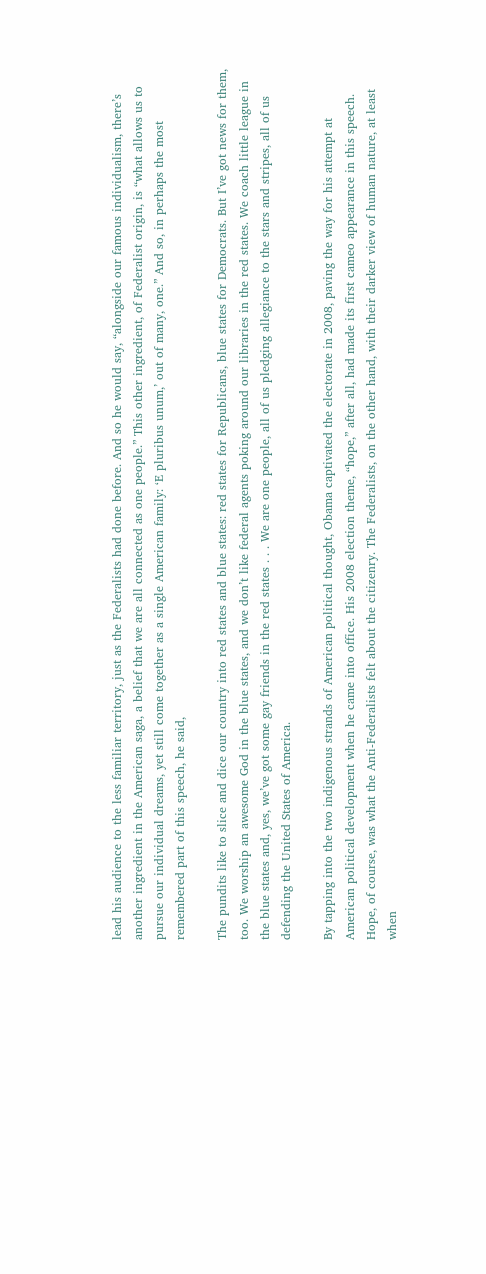lead his audience to the less familiar territory, just as the Federalists had done before. And so he would say, “alongside our famous individualism, there’s another ingredient in the American saga, a belief that we are all connected as one people.” This other ingredient, of Federalist origin, is “what allows us to pursue our individual dreams, yet still come together as a single American family: ‘E pluribus unum,’ out of many, one.” And so, in perhaps the most remembered part of this speech, he said,

The pundits like to slice and dice our country into red states and blue states: red states for Republicans, blue states for Democrats. But I’ve got news for them, too. We worship an awesome God in the blue states, and we don’t like federal agents poking around our libraries in the red states. We coach little league in the blue states and, yes, we’ve got some gay friends in the red states . . . We are one people, all of us pledging allegiance to the stars and stripes, all of us defending the United States of America.

By tapping into the two indigenous strands of American political thought, Obama captivated the electorate in 2008, paving the way for his attempt at American political development when he came into office. His 2008 election theme, “hope,” after all, had made its first cameo appearance in this speech. Hope, of course, was what the Anti-Federalists felt about the citizenry. The Federalists, on the other hand, with their darker view of human nature, at least when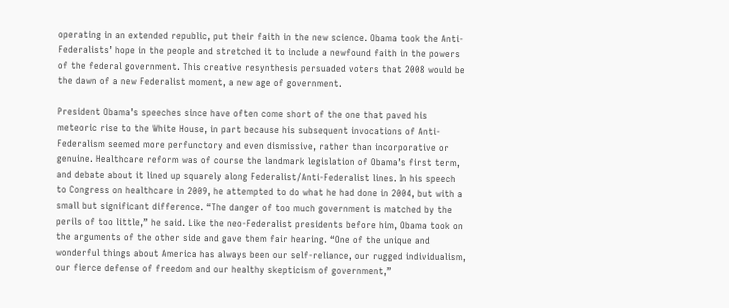operating in an extended republic, put their faith in the new science. Obama took the Anti-Federalists’ hope in the people and stretched it to include a newfound faith in the powers of the federal government. This creative resynthesis persuaded voters that 2008 would be the dawn of a new Federalist moment, a new age of government.

President Obama’s speeches since have often come short of the one that paved his meteoric rise to the White House, in part because his subsequent invocations of Anti-Federalism seemed more perfunctory and even dismissive, rather than incorporative or genuine. Healthcare reform was of course the landmark legislation of Obama’s first term, and debate about it lined up squarely along Federalist/Anti-Federalist lines. In his speech to Congress on healthcare in 2009, he attempted to do what he had done in 2004, but with a small but significant difference. “The danger of too much government is matched by the perils of too little,” he said. Like the neo-Federalist presidents before him, Obama took on the arguments of the other side and gave them fair hearing. “One of the unique and wonderful things about America has always been our self-reliance, our rugged individualism, our fierce defense of freedom and our healthy skepticism of government,”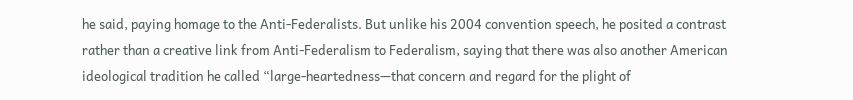he said, paying homage to the Anti-Federalists. But unlike his 2004 convention speech, he posited a contrast rather than a creative link from Anti-Federalism to Federalism, saying that there was also another American ideological tradition he called “large-heartedness—that concern and regard for the plight of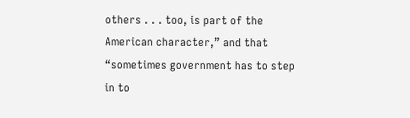others . . . too, is part of the American character,” and that “sometimes government has to step in to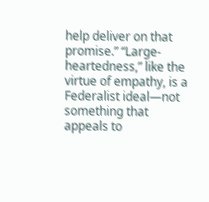help deliver on that promise.” “Large-heartedness,” like the virtue of empathy, is a Federalist ideal—not something that appeals to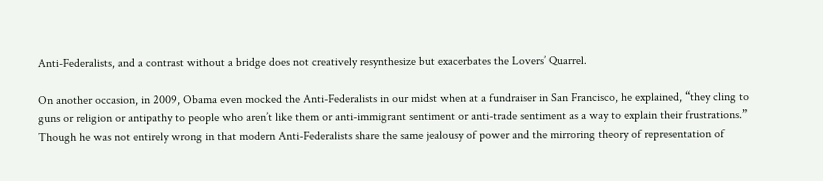Anti-Federalists, and a contrast without a bridge does not creatively resynthesize but exacerbates the Lovers’ Quarrel.

On another occasion, in 2009, Obama even mocked the Anti-Federalists in our midst when at a fundraiser in San Francisco, he explained, “they cling to guns or religion or antipathy to people who aren’t like them or anti-immigrant sentiment or anti-trade sentiment as a way to explain their frustrations.” Though he was not entirely wrong in that modern Anti-Federalists share the same jealousy of power and the mirroring theory of representation of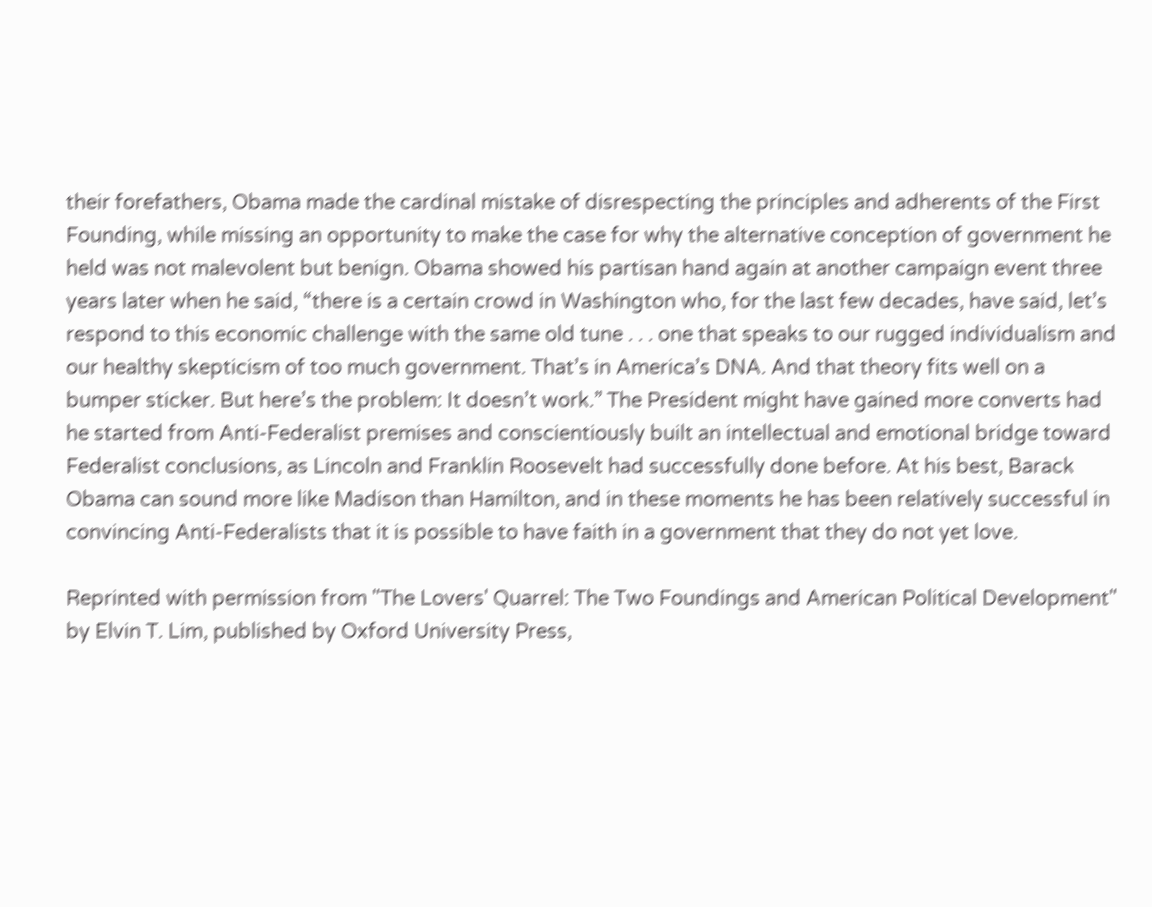their forefathers, Obama made the cardinal mistake of disrespecting the principles and adherents of the First Founding, while missing an opportunity to make the case for why the alternative conception of government he held was not malevolent but benign. Obama showed his partisan hand again at another campaign event three years later when he said, “there is a certain crowd in Washington who, for the last few decades, have said, let’s respond to this economic challenge with the same old tune . . . one that speaks to our rugged individualism and our healthy skepticism of too much government. That’s in America’s DNA. And that theory fits well on a bumper sticker. But here’s the problem: It doesn’t work.” The President might have gained more converts had he started from Anti-Federalist premises and conscientiously built an intellectual and emotional bridge toward Federalist conclusions, as Lincoln and Franklin Roosevelt had successfully done before. At his best, Barack Obama can sound more like Madison than Hamilton, and in these moments he has been relatively successful in convincing Anti-Federalists that it is possible to have faith in a government that they do not yet love.

Reprinted with permission from "The Lovers' Quarrel: The Two Foundings and American Political Development" by Elvin T. Lim, published by Oxford University Press,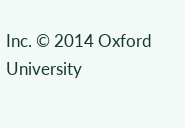Inc. © 2014 Oxford University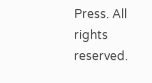Press. All rights reserved.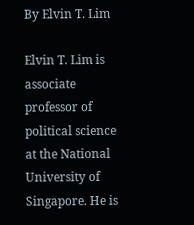By Elvin T. Lim

Elvin T. Lim is associate professor of political science at the National University of Singapore. He is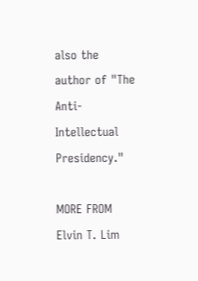also the author of "The Anti-Intellectual Presidency."

MORE FROM Elvin T. Lim